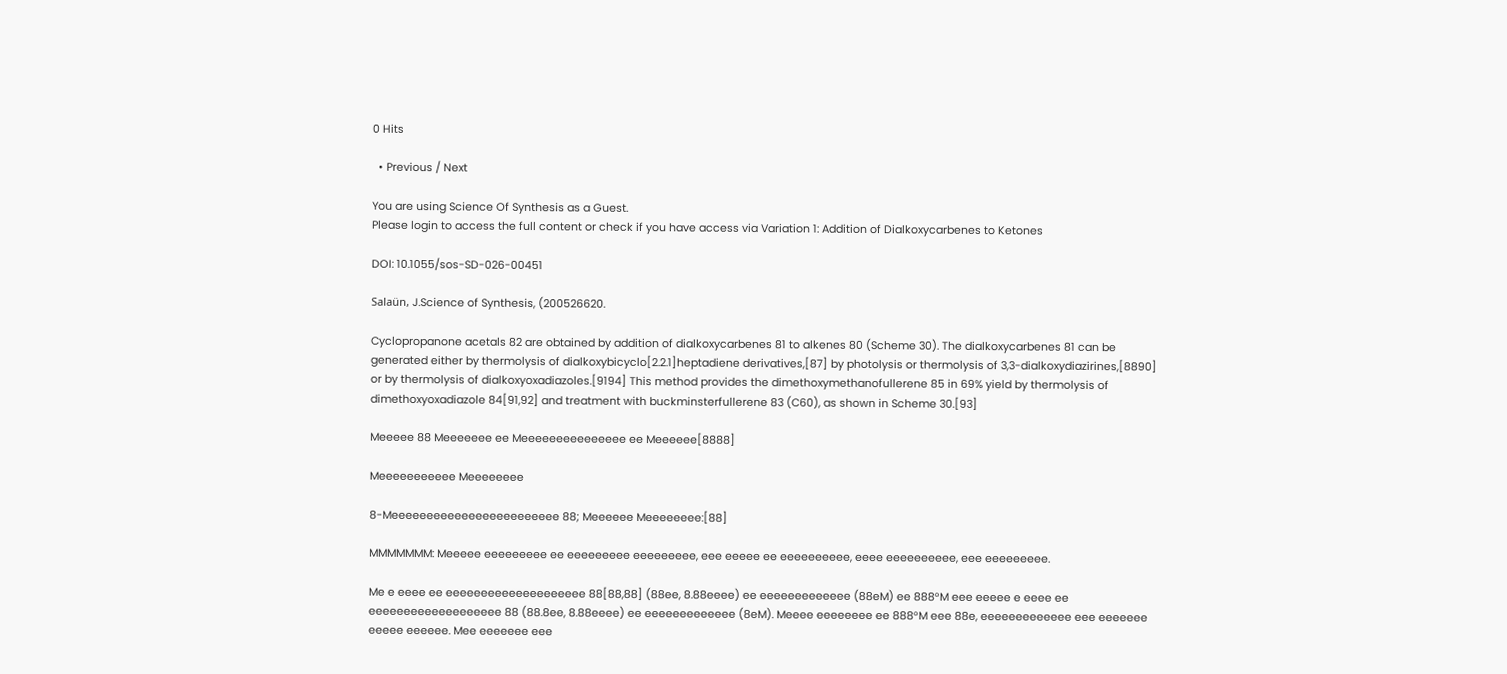0 Hits

  • Previous / Next

You are using Science Of Synthesis as a Guest.
Please login to access the full content or check if you have access via Variation 1: Addition of Dialkoxycarbenes to Ketones

DOI: 10.1055/sos-SD-026-00451

Salaün, J.Science of Synthesis, (200526620.

Cyclopropanone acetals 82 are obtained by addition of dialkoxycarbenes 81 to alkenes 80 (Scheme 30). The dialkoxycarbenes 81 can be generated either by thermolysis of dialkoxybicyclo[2.2.1]heptadiene derivatives,[87] by photolysis or thermolysis of 3,3-dialkoxydiazirines,[8890] or by thermolysis of dialkoxyoxadiazoles.[9194] This method provides the dimethoxymethanofullerene 85 in 69% yield by thermolysis of dimethoxyoxadiazole 84[91,92] and treatment with buckminsterfullerene 83 (C60), as shown in Scheme 30.[93]

Meeeee 88 Meeeeeee ee Meeeeeeeeeeeeeee ee Meeeeee[8888]

Meeeeeeeeeee Meeeeeeee

8-Meeeeeeeeeeeeeeeeeeeeeeee 88; Meeeeee Meeeeeeee:[88]

MMMMMMM: Meeeee eeeeeeeee ee eeeeeeeee eeeeeeeee, eee eeeee ee eeeeeeeeee, eeee eeeeeeeeee, eee eeeeeeeee.

Me e eeee ee eeeeeeeeeeeeeeeeeeee 88[88,88] (88ee, 8.88eeee) ee eeeeeeeeeeeee (88eM) ee 888°M eee eeeee e eeee ee eeeeeeeeeeeeeeeeeee 88 (88.8ee, 8.88eeee) ee eeeeeeeeeeeee (8eM). Meeee eeeeeeee ee 888°M eee 88e, eeeeeeeeeeeee eee eeeeeee eeeee eeeeee. Mee eeeeeee eee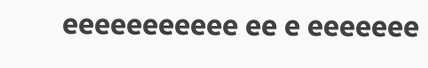eeeeeeeeeee ee e eeeeeee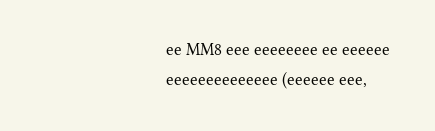ee MM8 eee eeeeeeee ee eeeeee eeeeeeeeeeeeee (eeeeee eee,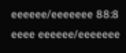eeeeee/eeeeeee 88:8 eeee eeeeee/eeeeeee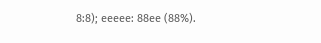8:8); eeeee: 88ee (88%).